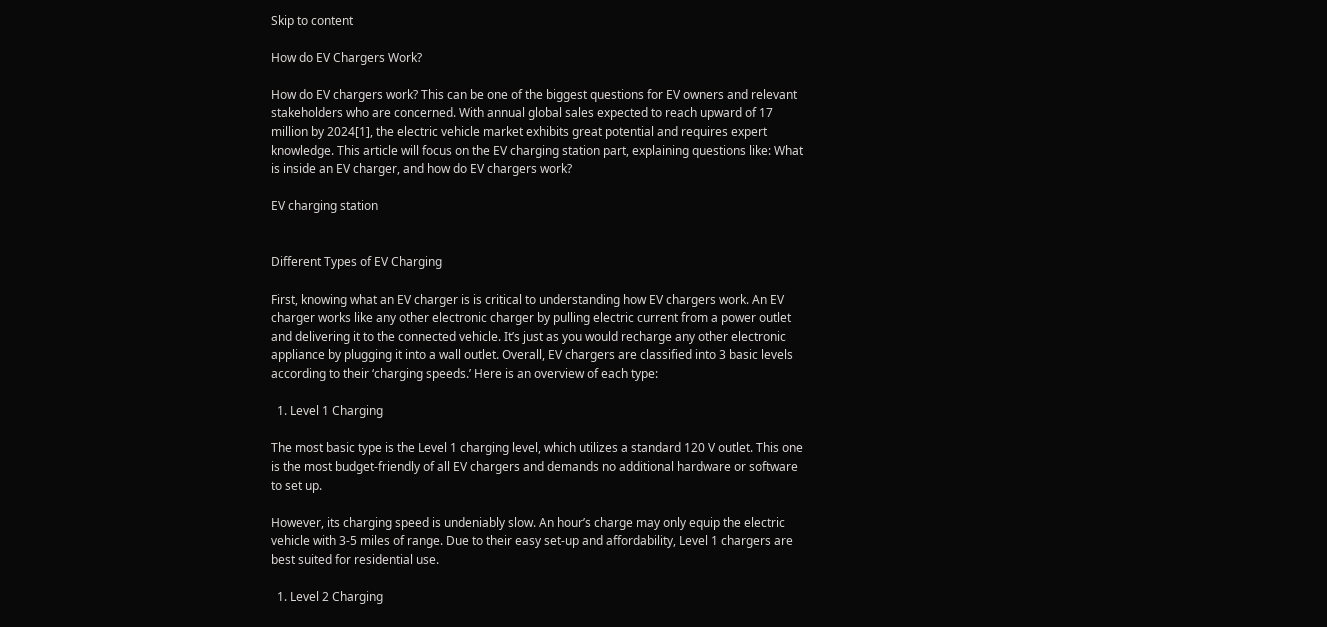Skip to content

How do EV Chargers Work?

How do EV chargers work? This can be one of the biggest questions for EV owners and relevant stakeholders who are concerned. With annual global sales expected to reach upward of 17 million by 2024[1], the electric vehicle market exhibits great potential and requires expert knowledge. This article will focus on the EV charging station part, explaining questions like: What is inside an EV charger, and how do EV chargers work?

EV charging station


Different Types of EV Charging

First, knowing what an EV charger is is critical to understanding how EV chargers work. An EV charger works like any other electronic charger by pulling electric current from a power outlet and delivering it to the connected vehicle. It’s just as you would recharge any other electronic appliance by plugging it into a wall outlet. Overall, EV chargers are classified into 3 basic levels according to their ‘charging speeds.’ Here is an overview of each type:

  1. Level 1 Charging

The most basic type is the Level 1 charging level, which utilizes a standard 120 V outlet. This one is the most budget-friendly of all EV chargers and demands no additional hardware or software to set up.

However, its charging speed is undeniably slow. An hour’s charge may only equip the electric vehicle with 3-5 miles of range. Due to their easy set-up and affordability, Level 1 chargers are best suited for residential use.

  1. Level 2 Charging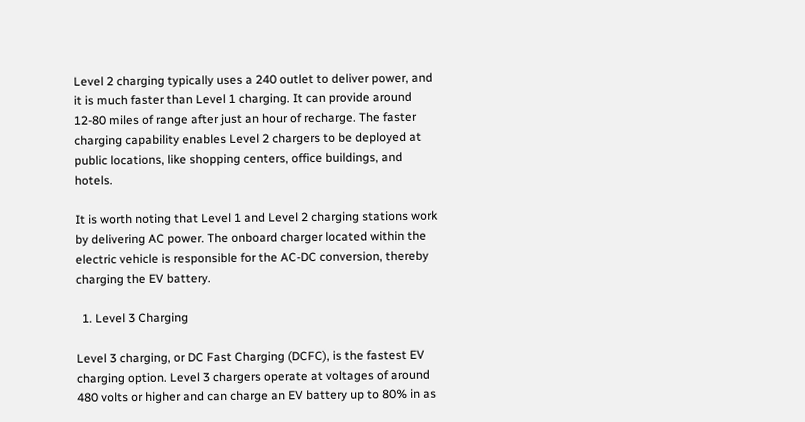Level 2 charging typically uses a 240 outlet to deliver power, and it is much faster than Level 1 charging. It can provide around 12-80 miles of range after just an hour of recharge. The faster charging capability enables Level 2 chargers to be deployed at public locations, like shopping centers, office buildings, and hotels.

It is worth noting that Level 1 and Level 2 charging stations work by delivering AC power. The onboard charger located within the electric vehicle is responsible for the AC-DC conversion, thereby charging the EV battery.

  1. Level 3 Charging

Level 3 charging, or DC Fast Charging (DCFC), is the fastest EV charging option. Level 3 chargers operate at voltages of around 480 volts or higher and can charge an EV battery up to 80% in as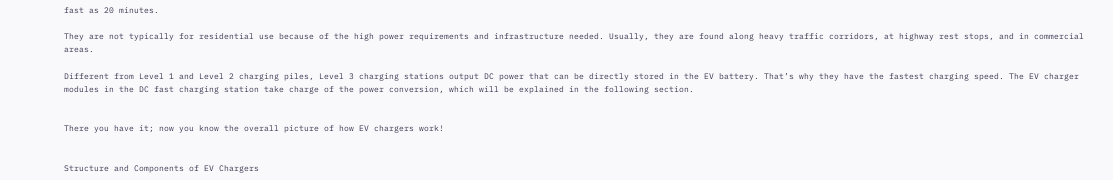fast as 20 minutes.

They are not typically for residential use because of the high power requirements and infrastructure needed. Usually, they are found along heavy traffic corridors, at highway rest stops, and in commercial areas.

Different from Level 1 and Level 2 charging piles, Level 3 charging stations output DC power that can be directly stored in the EV battery. That’s why they have the fastest charging speed. The EV charger modules in the DC fast charging station take charge of the power conversion, which will be explained in the following section.


There you have it; now you know the overall picture of how EV chargers work!


Structure and Components of EV Chargers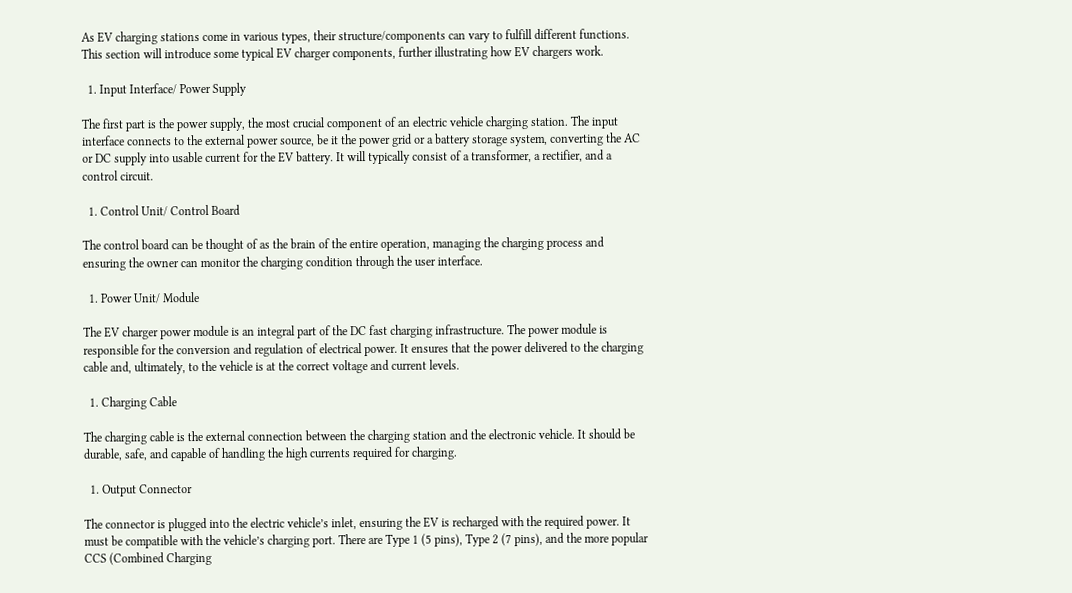As EV charging stations come in various types, their structure/components can vary to fulfill different functions. This section will introduce some typical EV charger components, further illustrating how EV chargers work.

  1. Input Interface/ Power Supply

The first part is the power supply, the most crucial component of an electric vehicle charging station. The input interface connects to the external power source, be it the power grid or a battery storage system, converting the AC or DC supply into usable current for the EV battery. It will typically consist of a transformer, a rectifier, and a control circuit.

  1. Control Unit/ Control Board

The control board can be thought of as the brain of the entire operation, managing the charging process and ensuring the owner can monitor the charging condition through the user interface.

  1. Power Unit/ Module

The EV charger power module is an integral part of the DC fast charging infrastructure. The power module is responsible for the conversion and regulation of electrical power. It ensures that the power delivered to the charging cable and, ultimately, to the vehicle is at the correct voltage and current levels.

  1. Charging Cable

The charging cable is the external connection between the charging station and the electronic vehicle. It should be durable, safe, and capable of handling the high currents required for charging.

  1. Output Connector

The connector is plugged into the electric vehicle’s inlet, ensuring the EV is recharged with the required power. It must be compatible with the vehicle’s charging port. There are Type 1 (5 pins), Type 2 (7 pins), and the more popular CCS (Combined Charging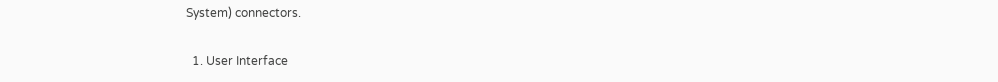System) connectors.

  1. User Interface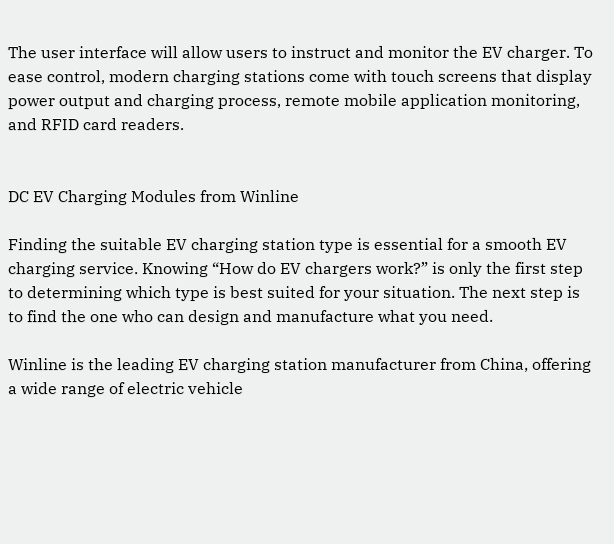The user interface will allow users to instruct and monitor the EV charger. To ease control, modern charging stations come with touch screens that display power output and charging process, remote mobile application monitoring, and RFID card readers.


DC EV Charging Modules from Winline

Finding the suitable EV charging station type is essential for a smooth EV charging service. Knowing “How do EV chargers work?” is only the first step to determining which type is best suited for your situation. The next step is to find the one who can design and manufacture what you need.

Winline is the leading EV charging station manufacturer from China, offering a wide range of electric vehicle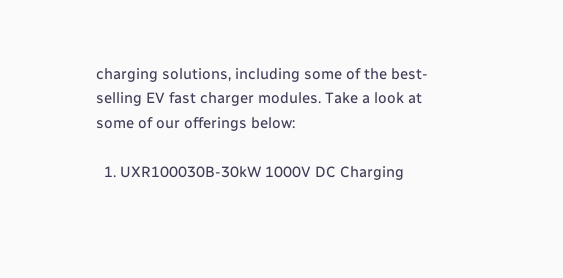charging solutions, including some of the best-selling EV fast charger modules. Take a look at some of our offerings below:

  1. UXR100030B-30kW 1000V DC Charging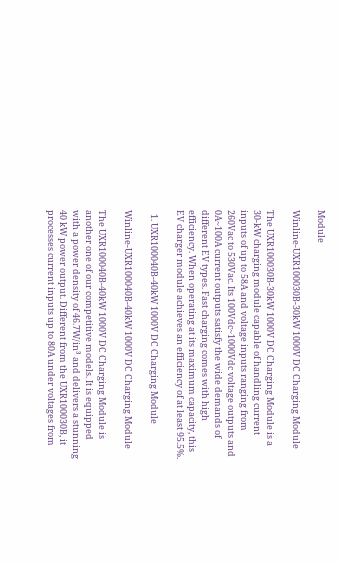Module

Winline-UXR100030B-30kW 1000V DC Charging Module

The UXR100030B-30kW 1000V DC Charging Module is a 30-kW charging module capable of handling current inputs of up to 58A and voltage inputs ranging from 260Vac to 530Vac. Its 100Vdc~1000Vdc voltage outputs and 0A~100A current outputs satisfy the wide demands of different EV types. Fast charging comes with high efficiency. When operating at its maximum capacity, this EV charger module achieves an efficiency of at least 95.5%.

  1. UXR100040B-40kW 1000V DC Charging Module

Winline-UXR100040B-40kW 1000V DC Charging Module

The UXR100040B-40kW 1000V DC Charging Module is another one of our competitive models. It is equipped with a power density of 46.7W/in³ and delivers a stunning 40 kW power output. Different from the UXR100030B, it processes current inputs up to 80A under voltages from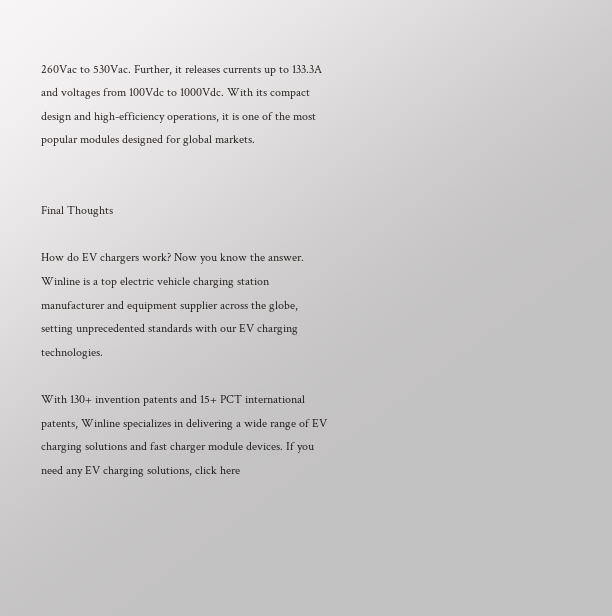260Vac to 530Vac. Further, it releases currents up to 133.3A and voltages from 100Vdc to 1000Vdc. With its compact design and high-efficiency operations, it is one of the most popular modules designed for global markets.


Final Thoughts

How do EV chargers work? Now you know the answer. Winline is a top electric vehicle charging station manufacturer and equipment supplier across the globe, setting unprecedented standards with our EV charging technologies.

With 130+ invention patents and 15+ PCT international patents, Winline specializes in delivering a wide range of EV charging solutions and fast charger module devices. If you need any EV charging solutions, click here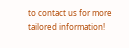to contact us for more tailored information!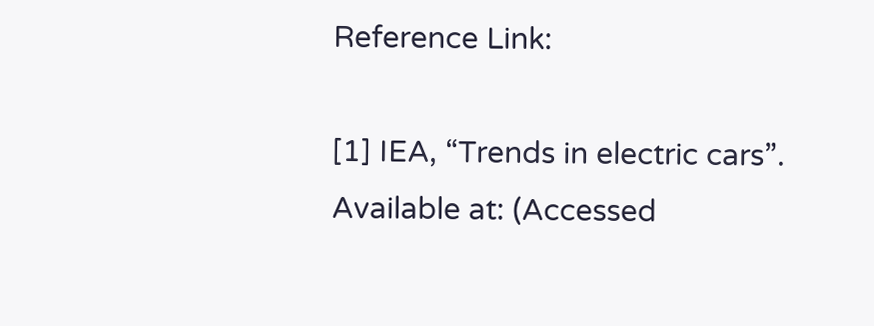Reference Link:

[1] IEA, “Trends in electric cars”. Available at: (Accessed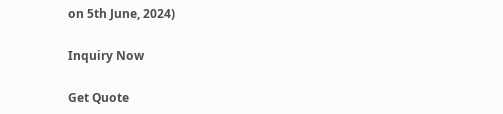on 5th June, 2024)

Inquiry Now

Get Quote